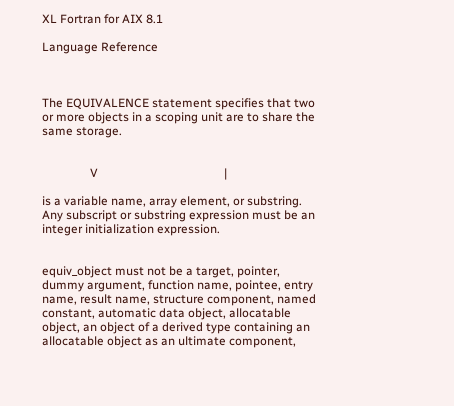XL Fortran for AIX 8.1

Language Reference



The EQUIVALENCE statement specifies that two or more objects in a scoping unit are to share the same storage.


                V                                          |

is a variable name, array element, or substring. Any subscript or substring expression must be an integer initialization expression.


equiv_object must not be a target, pointer, dummy argument, function name, pointee, entry name, result name, structure component, named constant, automatic data object, allocatable object, an object of a derived type containing an allocatable object as an ultimate component,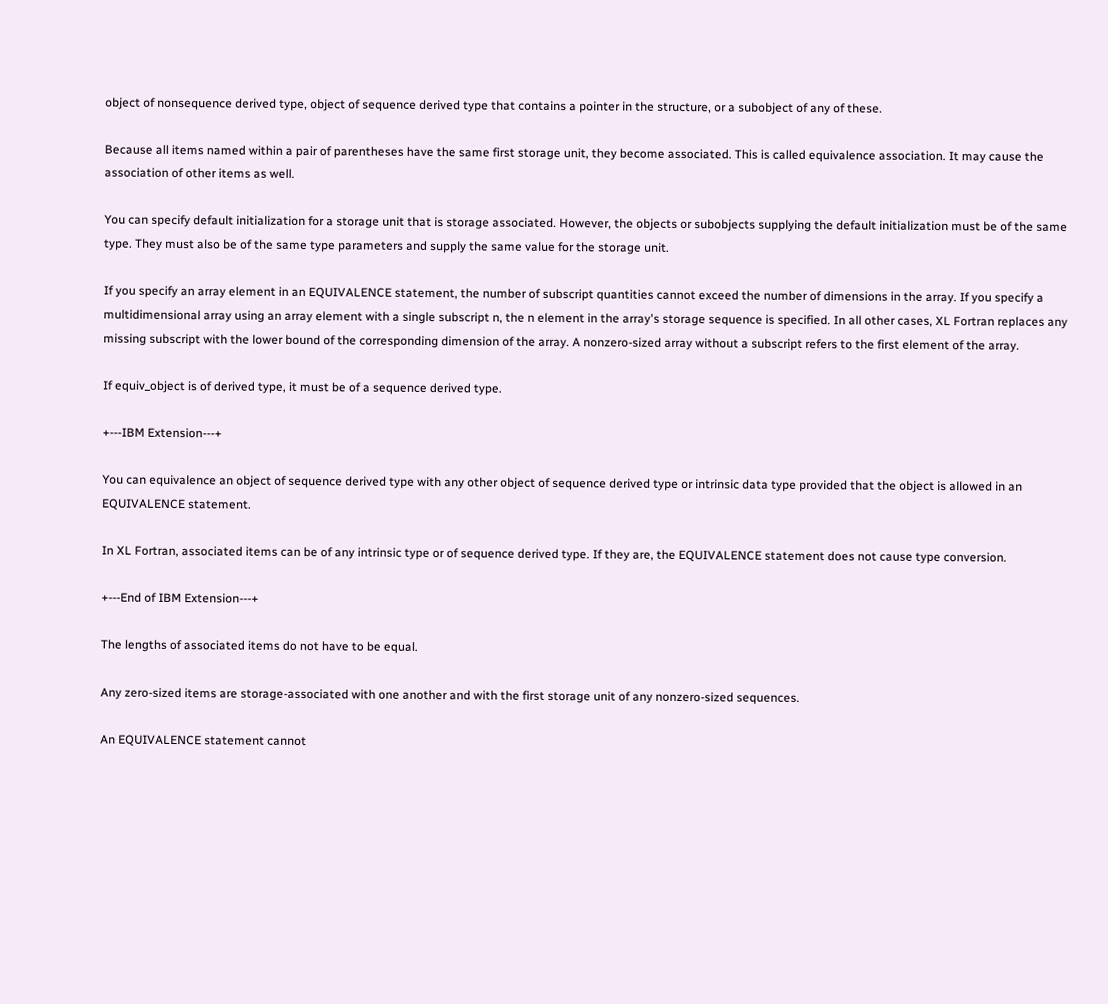object of nonsequence derived type, object of sequence derived type that contains a pointer in the structure, or a subobject of any of these.

Because all items named within a pair of parentheses have the same first storage unit, they become associated. This is called equivalence association. It may cause the association of other items as well.

You can specify default initialization for a storage unit that is storage associated. However, the objects or subobjects supplying the default initialization must be of the same type. They must also be of the same type parameters and supply the same value for the storage unit.

If you specify an array element in an EQUIVALENCE statement, the number of subscript quantities cannot exceed the number of dimensions in the array. If you specify a multidimensional array using an array element with a single subscript n, the n element in the array's storage sequence is specified. In all other cases, XL Fortran replaces any missing subscript with the lower bound of the corresponding dimension of the array. A nonzero-sized array without a subscript refers to the first element of the array.

If equiv_object is of derived type, it must be of a sequence derived type.

+---IBM Extension---+

You can equivalence an object of sequence derived type with any other object of sequence derived type or intrinsic data type provided that the object is allowed in an EQUIVALENCE statement.

In XL Fortran, associated items can be of any intrinsic type or of sequence derived type. If they are, the EQUIVALENCE statement does not cause type conversion.

+---End of IBM Extension---+

The lengths of associated items do not have to be equal.

Any zero-sized items are storage-associated with one another and with the first storage unit of any nonzero-sized sequences.

An EQUIVALENCE statement cannot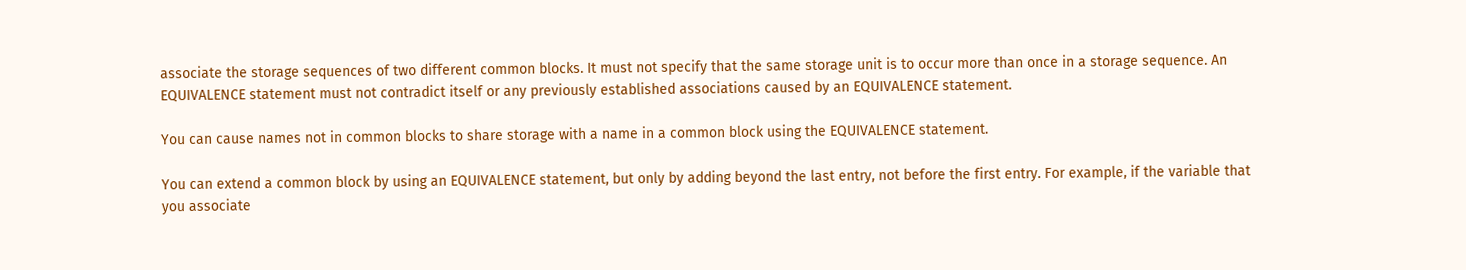associate the storage sequences of two different common blocks. It must not specify that the same storage unit is to occur more than once in a storage sequence. An EQUIVALENCE statement must not contradict itself or any previously established associations caused by an EQUIVALENCE statement.

You can cause names not in common blocks to share storage with a name in a common block using the EQUIVALENCE statement.

You can extend a common block by using an EQUIVALENCE statement, but only by adding beyond the last entry, not before the first entry. For example, if the variable that you associate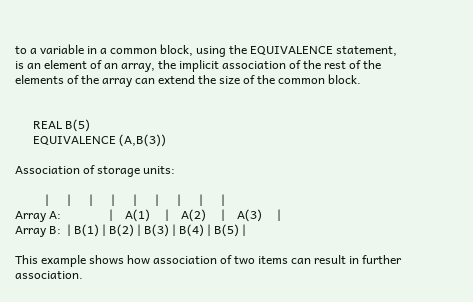to a variable in a common block, using the EQUIVALENCE statement, is an element of an array, the implicit association of the rest of the elements of the array can extend the size of the common block.


      REAL B(5)
      EQUIVALENCE (A,B(3))

Association of storage units:

          |      |      |      |      |      |      |      |      |
Array A:                |    A(1)     |    A(2)     |    A(3)     |
Array B:  | B(1) | B(2) | B(3) | B(4) | B(5) |

This example shows how association of two items can result in further association.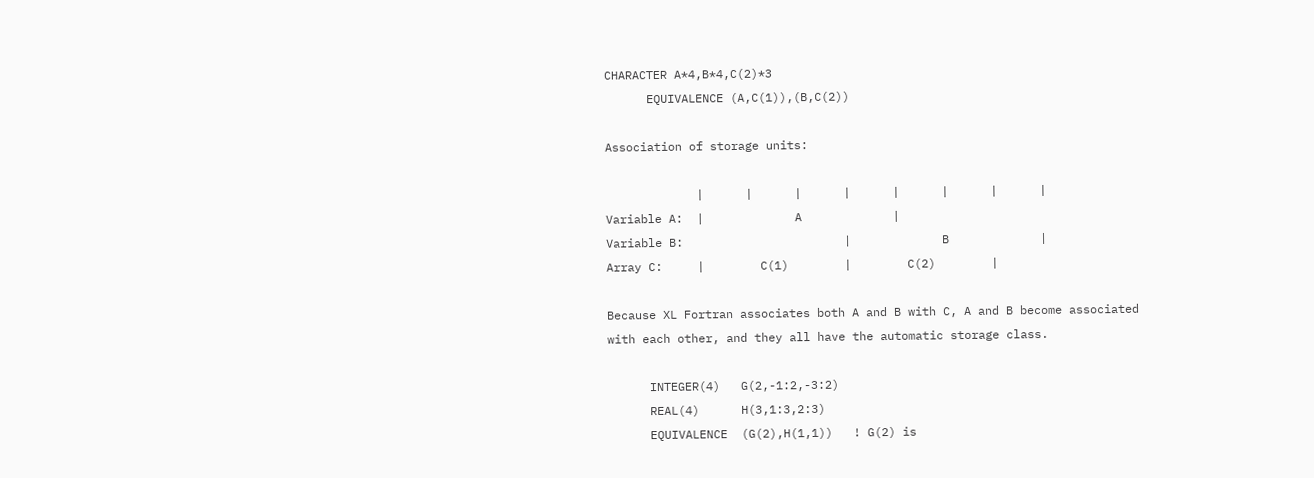CHARACTER A*4,B*4,C(2)*3
      EQUIVALENCE (A,C(1)),(B,C(2))

Association of storage units:

             |      |      |      |      |      |      |      |
Variable A:  |             A             |
Variable B:                       |             B             |
Array C:     |        C(1)        |        C(2)        |

Because XL Fortran associates both A and B with C, A and B become associated with each other, and they all have the automatic storage class.

      INTEGER(4)   G(2,-1:2,-3:2)
      REAL(4)      H(3,1:3,2:3)
      EQUIVALENCE  (G(2),H(1,1))   ! G(2) is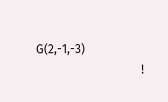G(2,-1,-3)
                                   !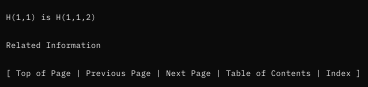H(1,1) is H(1,1,2)

Related Information

[ Top of Page | Previous Page | Next Page | Table of Contents | Index ]